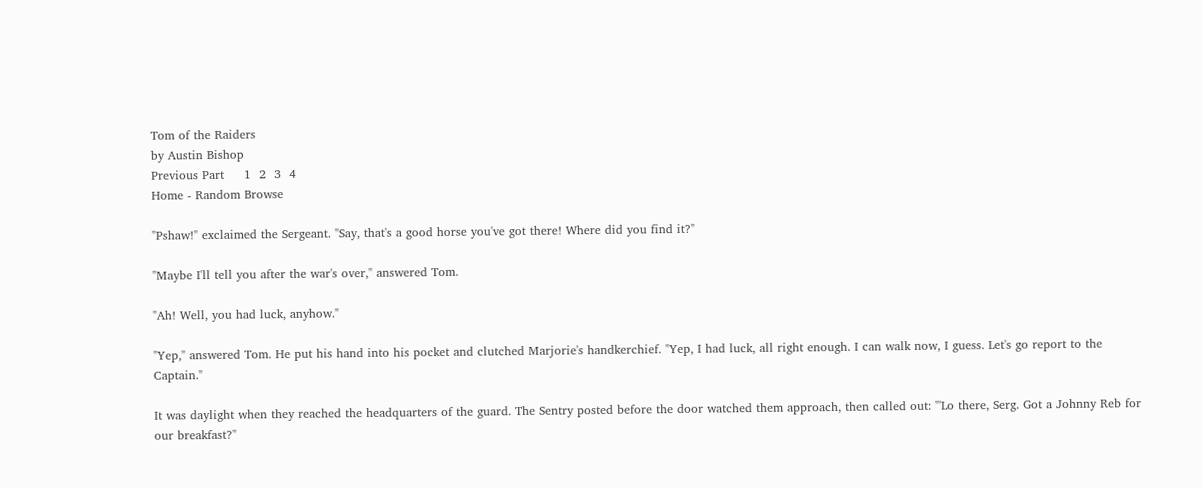Tom of the Raiders
by Austin Bishop
Previous Part     1  2  3  4
Home - Random Browse

"Pshaw!" exclaimed the Sergeant. "Say, that's a good horse you've got there! Where did you find it?"

"Maybe I'll tell you after the war's over," answered Tom.

"Ah! Well, you had luck, anyhow."

"Yep," answered Tom. He put his hand into his pocket and clutched Marjorie's handkerchief. "Yep, I had luck, all right enough. I can walk now, I guess. Let's go report to the Captain."

It was daylight when they reached the headquarters of the guard. The Sentry posted before the door watched them approach, then called out: "'Lo there, Serg. Got a Johnny Reb for our breakfast?"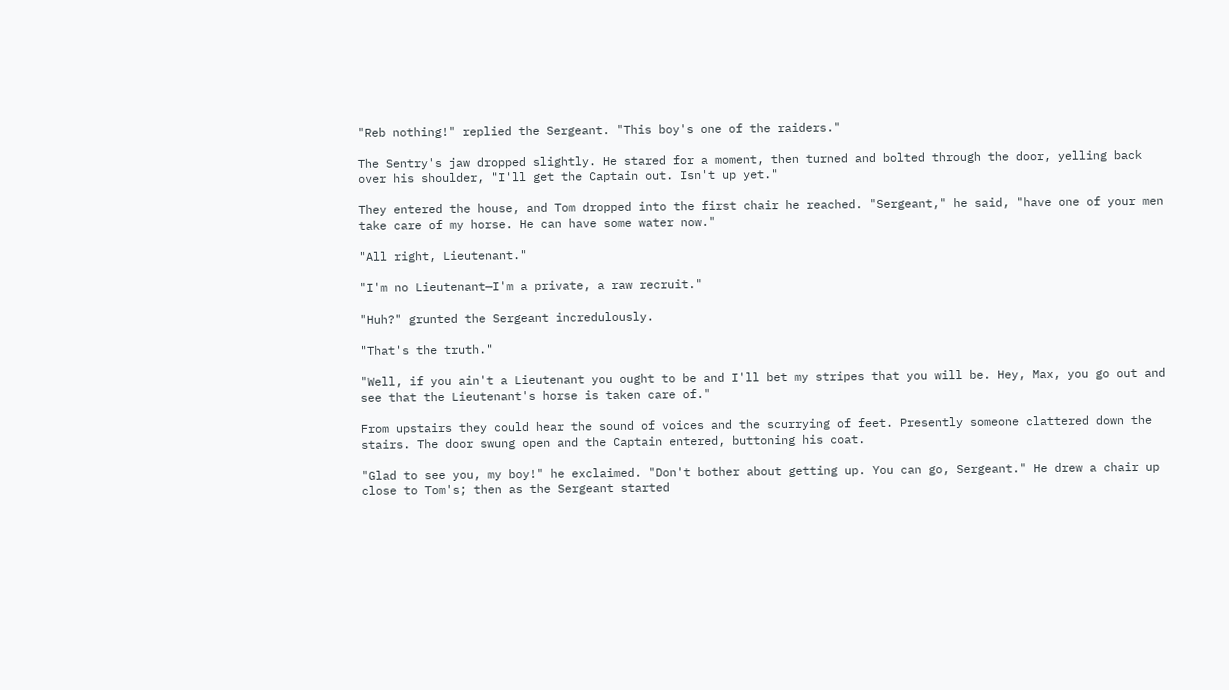"Reb nothing!" replied the Sergeant. "This boy's one of the raiders."

The Sentry's jaw dropped slightly. He stared for a moment, then turned and bolted through the door, yelling back over his shoulder, "I'll get the Captain out. Isn't up yet."

They entered the house, and Tom dropped into the first chair he reached. "Sergeant," he said, "have one of your men take care of my horse. He can have some water now."

"All right, Lieutenant."

"I'm no Lieutenant—I'm a private, a raw recruit."

"Huh?" grunted the Sergeant incredulously.

"That's the truth."

"Well, if you ain't a Lieutenant you ought to be and I'll bet my stripes that you will be. Hey, Max, you go out and see that the Lieutenant's horse is taken care of."

From upstairs they could hear the sound of voices and the scurrying of feet. Presently someone clattered down the stairs. The door swung open and the Captain entered, buttoning his coat.

"Glad to see you, my boy!" he exclaimed. "Don't bother about getting up. You can go, Sergeant." He drew a chair up close to Tom's; then as the Sergeant started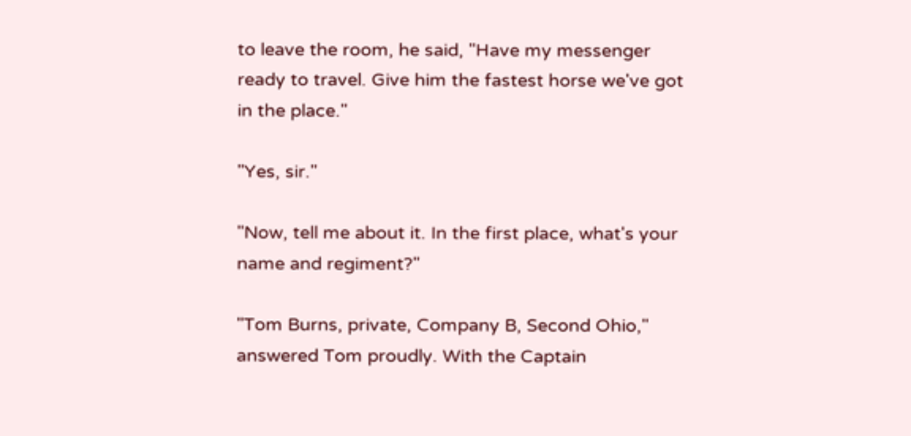to leave the room, he said, "Have my messenger ready to travel. Give him the fastest horse we've got in the place."

"Yes, sir."

"Now, tell me about it. In the first place, what's your name and regiment?"

"Tom Burns, private, Company B, Second Ohio," answered Tom proudly. With the Captain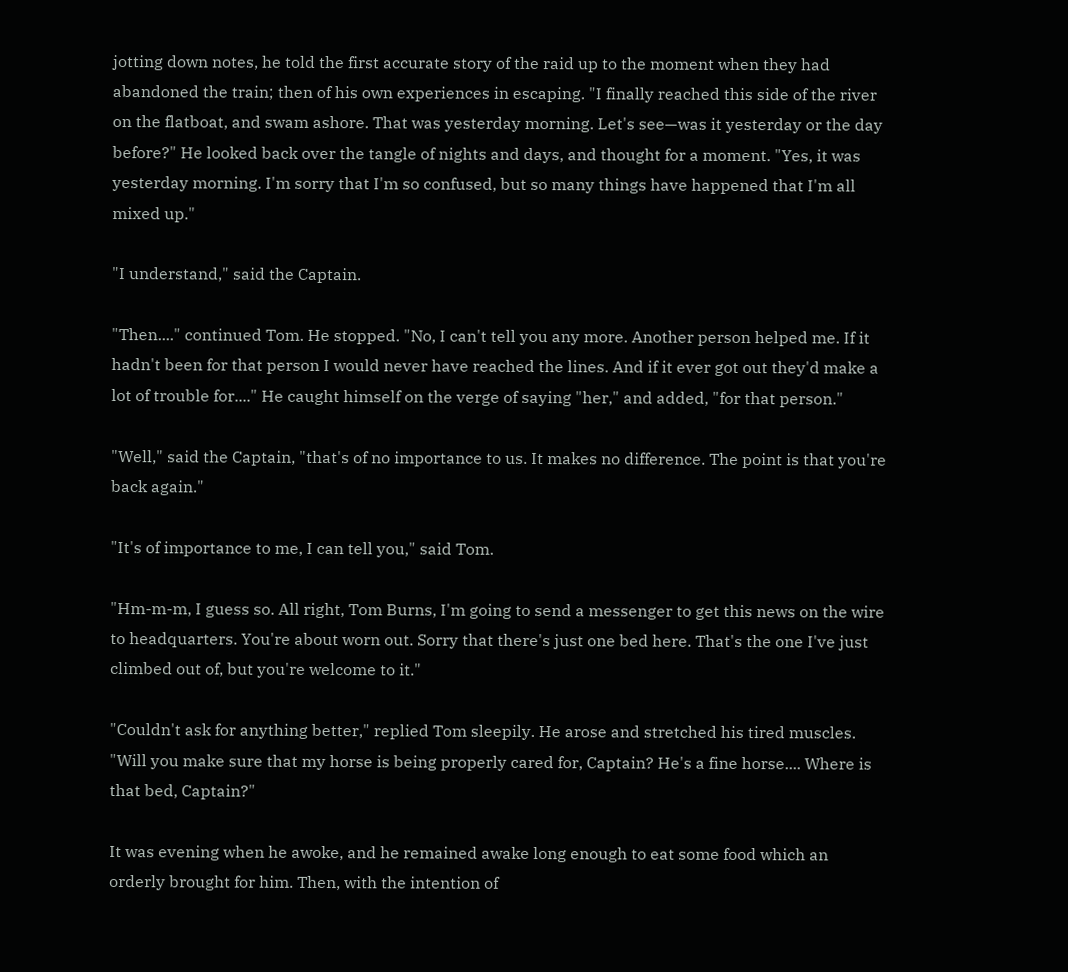jotting down notes, he told the first accurate story of the raid up to the moment when they had abandoned the train; then of his own experiences in escaping. "I finally reached this side of the river on the flatboat, and swam ashore. That was yesterday morning. Let's see—was it yesterday or the day before?" He looked back over the tangle of nights and days, and thought for a moment. "Yes, it was yesterday morning. I'm sorry that I'm so confused, but so many things have happened that I'm all mixed up."

"I understand," said the Captain.

"Then...." continued Tom. He stopped. "No, I can't tell you any more. Another person helped me. If it hadn't been for that person I would never have reached the lines. And if it ever got out they'd make a lot of trouble for...." He caught himself on the verge of saying "her," and added, "for that person."

"Well," said the Captain, "that's of no importance to us. It makes no difference. The point is that you're back again."

"It's of importance to me, I can tell you," said Tom.

"Hm-m-m, I guess so. All right, Tom Burns, I'm going to send a messenger to get this news on the wire to headquarters. You're about worn out. Sorry that there's just one bed here. That's the one I've just climbed out of, but you're welcome to it."

"Couldn't ask for anything better," replied Tom sleepily. He arose and stretched his tired muscles. "Will you make sure that my horse is being properly cared for, Captain? He's a fine horse.... Where is that bed, Captain?"

It was evening when he awoke, and he remained awake long enough to eat some food which an orderly brought for him. Then, with the intention of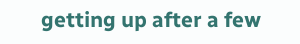getting up after a few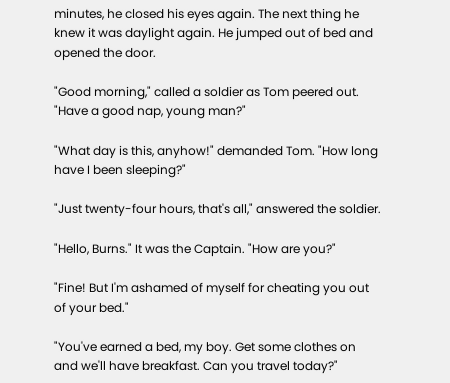minutes, he closed his eyes again. The next thing he knew it was daylight again. He jumped out of bed and opened the door.

"Good morning," called a soldier as Tom peered out. "Have a good nap, young man?"

"What day is this, anyhow!" demanded Tom. "How long have I been sleeping?"

"Just twenty-four hours, that's all," answered the soldier.

"Hello, Burns." It was the Captain. "How are you?"

"Fine! But I'm ashamed of myself for cheating you out of your bed."

"You've earned a bed, my boy. Get some clothes on and we'll have breakfast. Can you travel today?"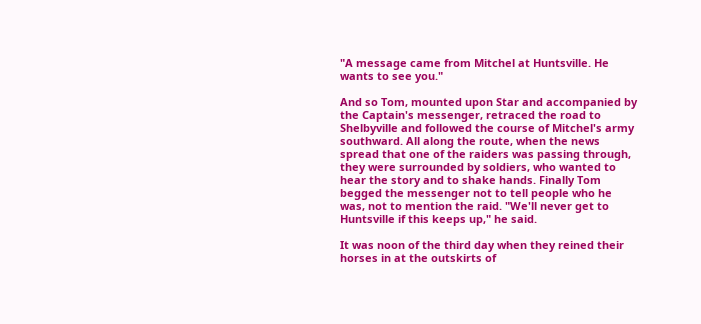"A message came from Mitchel at Huntsville. He wants to see you."

And so Tom, mounted upon Star and accompanied by the Captain's messenger, retraced the road to Shelbyville and followed the course of Mitchel's army southward. All along the route, when the news spread that one of the raiders was passing through, they were surrounded by soldiers, who wanted to hear the story and to shake hands. Finally Tom begged the messenger not to tell people who he was, not to mention the raid. "We'll never get to Huntsville if this keeps up," he said.

It was noon of the third day when they reined their horses in at the outskirts of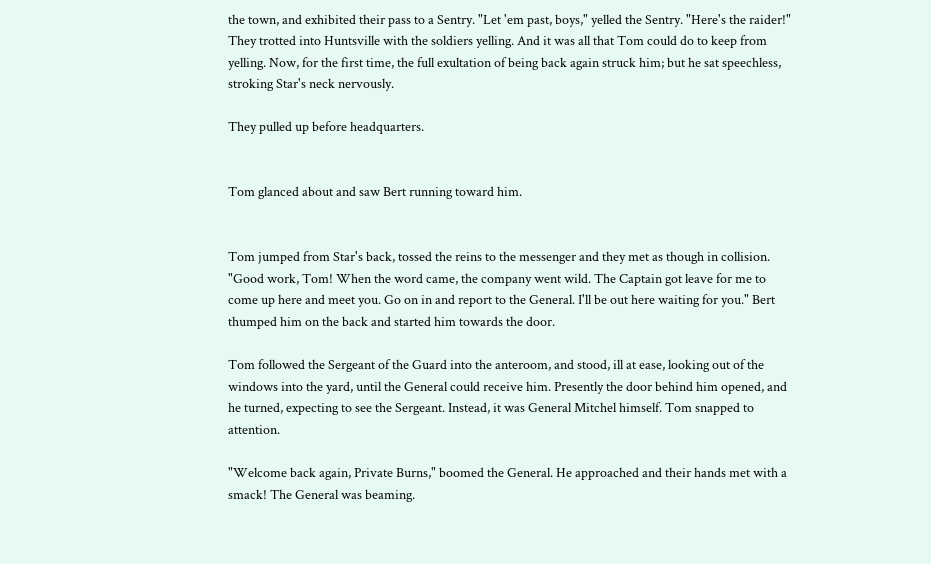the town, and exhibited their pass to a Sentry. "Let 'em past, boys," yelled the Sentry. "Here's the raider!" They trotted into Huntsville with the soldiers yelling. And it was all that Tom could do to keep from yelling. Now, for the first time, the full exultation of being back again struck him; but he sat speechless, stroking Star's neck nervously.

They pulled up before headquarters.


Tom glanced about and saw Bert running toward him.


Tom jumped from Star's back, tossed the reins to the messenger and they met as though in collision. "Good work, Tom! When the word came, the company went wild. The Captain got leave for me to come up here and meet you. Go on in and report to the General. I'll be out here waiting for you." Bert thumped him on the back and started him towards the door.

Tom followed the Sergeant of the Guard into the anteroom, and stood, ill at ease, looking out of the windows into the yard, until the General could receive him. Presently the door behind him opened, and he turned, expecting to see the Sergeant. Instead, it was General Mitchel himself. Tom snapped to attention.

"Welcome back again, Private Burns," boomed the General. He approached and their hands met with a smack! The General was beaming.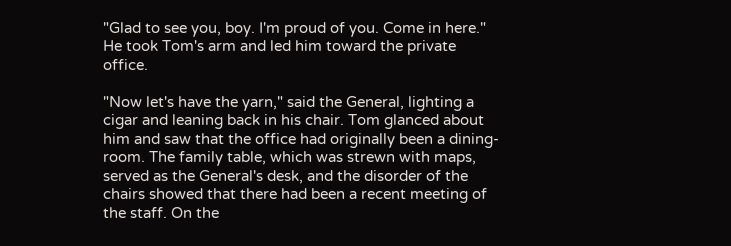"Glad to see you, boy. I'm proud of you. Come in here." He took Tom's arm and led him toward the private office.

"Now let's have the yarn," said the General, lighting a cigar and leaning back in his chair. Tom glanced about him and saw that the office had originally been a dining-room. The family table, which was strewn with maps, served as the General's desk, and the disorder of the chairs showed that there had been a recent meeting of the staff. On the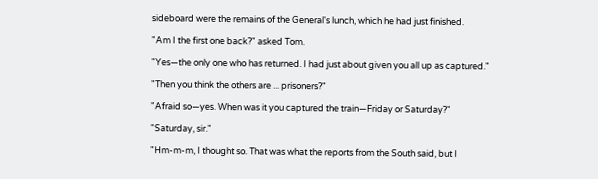sideboard were the remains of the General's lunch, which he had just finished.

"Am I the first one back?" asked Tom.

"Yes—the only one who has returned. I had just about given you all up as captured."

"Then you think the others are ... prisoners?"

"Afraid so—yes. When was it you captured the train—Friday or Saturday?"

"Saturday, sir."

"Hm-m-m, I thought so. That was what the reports from the South said, but I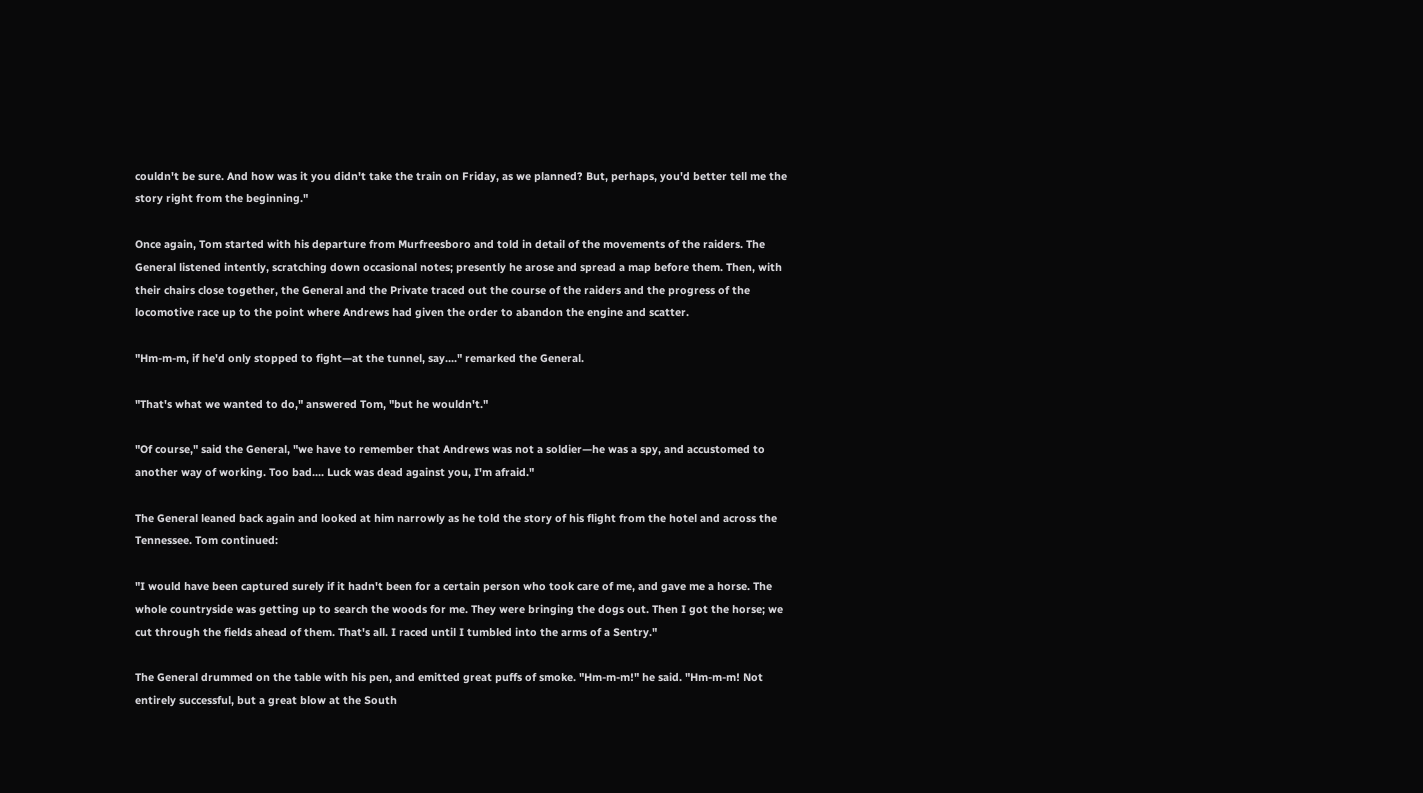couldn't be sure. And how was it you didn't take the train on Friday, as we planned? But, perhaps, you'd better tell me the story right from the beginning."

Once again, Tom started with his departure from Murfreesboro and told in detail of the movements of the raiders. The General listened intently, scratching down occasional notes; presently he arose and spread a map before them. Then, with their chairs close together, the General and the Private traced out the course of the raiders and the progress of the locomotive race up to the point where Andrews had given the order to abandon the engine and scatter.

"Hm-m-m, if he'd only stopped to fight—at the tunnel, say...." remarked the General.

"That's what we wanted to do," answered Tom, "but he wouldn't."

"Of course," said the General, "we have to remember that Andrews was not a soldier—he was a spy, and accustomed to another way of working. Too bad.... Luck was dead against you, I'm afraid."

The General leaned back again and looked at him narrowly as he told the story of his flight from the hotel and across the Tennessee. Tom continued:

"I would have been captured surely if it hadn't been for a certain person who took care of me, and gave me a horse. The whole countryside was getting up to search the woods for me. They were bringing the dogs out. Then I got the horse; we cut through the fields ahead of them. That's all. I raced until I tumbled into the arms of a Sentry."

The General drummed on the table with his pen, and emitted great puffs of smoke. "Hm-m-m!" he said. "Hm-m-m! Not entirely successful, but a great blow at the South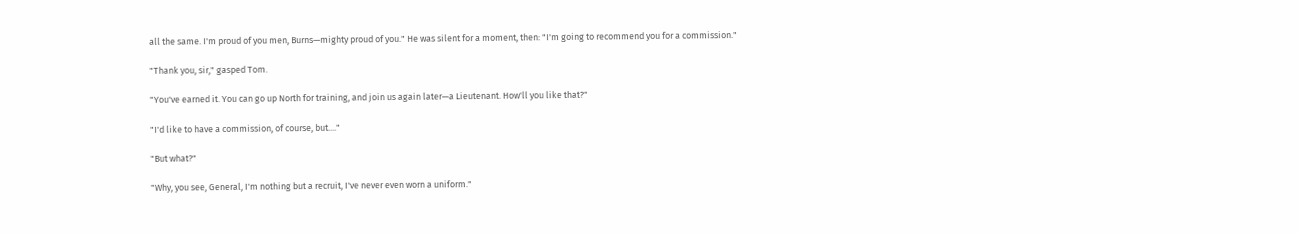all the same. I'm proud of you men, Burns—mighty proud of you." He was silent for a moment, then: "I'm going to recommend you for a commission."

"Thank you, sir," gasped Tom.

"You've earned it. You can go up North for training, and join us again later—a Lieutenant. How'll you like that?"

"I'd like to have a commission, of course, but...."

"But what?"

"Why, you see, General, I'm nothing but a recruit, I've never even worn a uniform."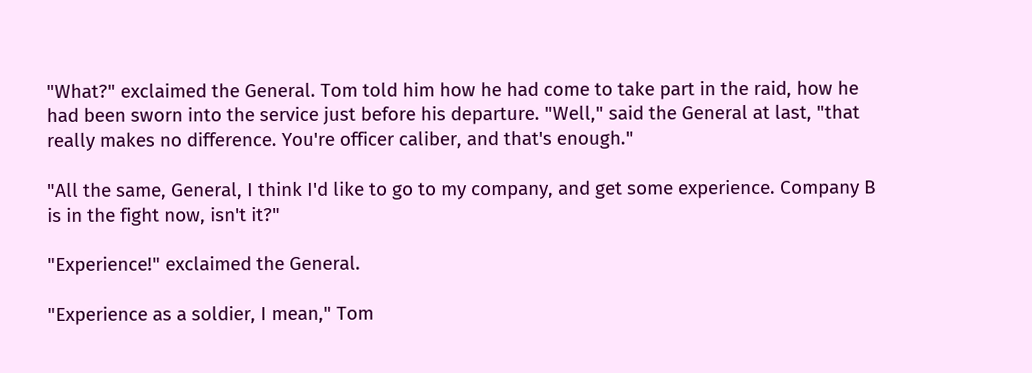"What?" exclaimed the General. Tom told him how he had come to take part in the raid, how he had been sworn into the service just before his departure. "Well," said the General at last, "that really makes no difference. You're officer caliber, and that's enough."

"All the same, General, I think I'd like to go to my company, and get some experience. Company B is in the fight now, isn't it?"

"Experience!" exclaimed the General.

"Experience as a soldier, I mean," Tom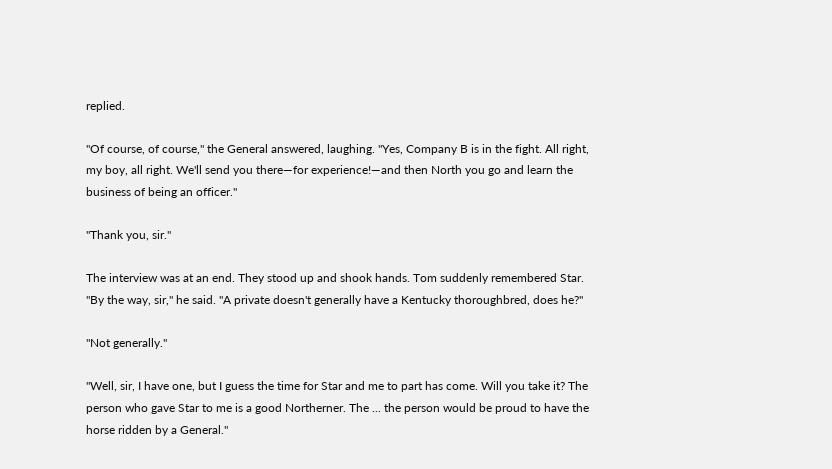replied.

"Of course, of course," the General answered, laughing. "Yes, Company B is in the fight. All right, my boy, all right. We'll send you there—for experience!—and then North you go and learn the business of being an officer."

"Thank you, sir."

The interview was at an end. They stood up and shook hands. Tom suddenly remembered Star. "By the way, sir," he said. "A private doesn't generally have a Kentucky thoroughbred, does he?"

"Not generally."

"Well, sir, I have one, but I guess the time for Star and me to part has come. Will you take it? The person who gave Star to me is a good Northerner. The ... the person would be proud to have the horse ridden by a General."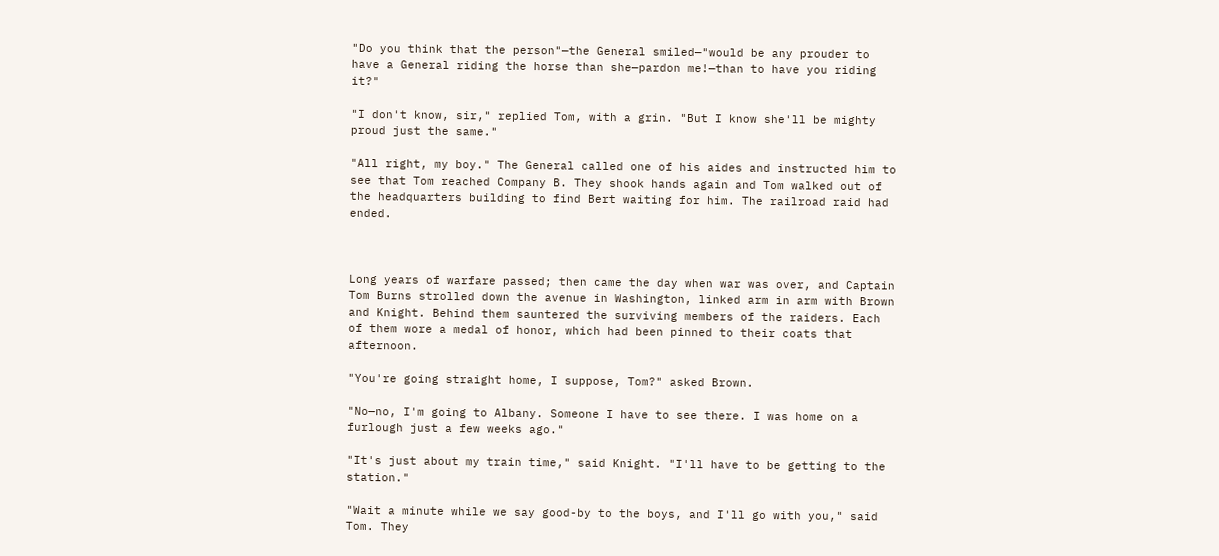"Do you think that the person"—the General smiled—"would be any prouder to have a General riding the horse than she—pardon me!—than to have you riding it?"

"I don't know, sir," replied Tom, with a grin. "But I know she'll be mighty proud just the same."

"All right, my boy." The General called one of his aides and instructed him to see that Tom reached Company B. They shook hands again and Tom walked out of the headquarters building to find Bert waiting for him. The railroad raid had ended.



Long years of warfare passed; then came the day when war was over, and Captain Tom Burns strolled down the avenue in Washington, linked arm in arm with Brown and Knight. Behind them sauntered the surviving members of the raiders. Each of them wore a medal of honor, which had been pinned to their coats that afternoon.

"You're going straight home, I suppose, Tom?" asked Brown.

"No—no, I'm going to Albany. Someone I have to see there. I was home on a furlough just a few weeks ago."

"It's just about my train time," said Knight. "I'll have to be getting to the station."

"Wait a minute while we say good-by to the boys, and I'll go with you," said Tom. They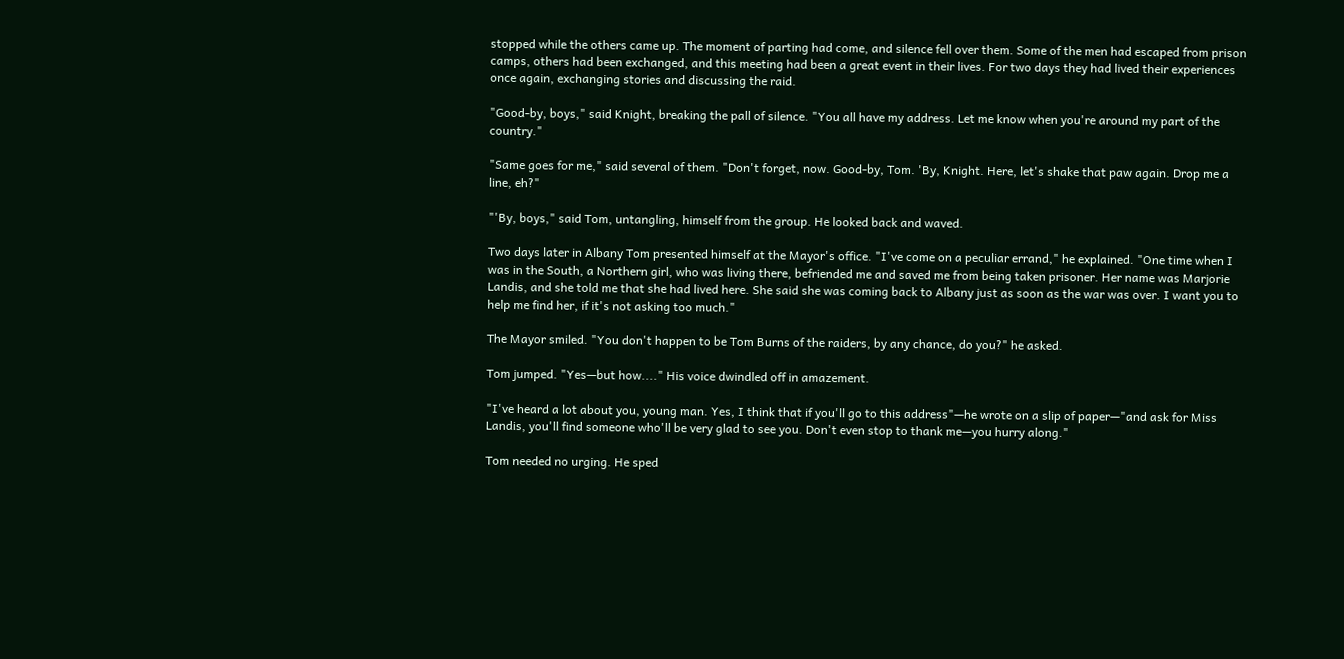stopped while the others came up. The moment of parting had come, and silence fell over them. Some of the men had escaped from prison camps, others had been exchanged, and this meeting had been a great event in their lives. For two days they had lived their experiences once again, exchanging stories and discussing the raid.

"Good-by, boys," said Knight, breaking the pall of silence. "You all have my address. Let me know when you're around my part of the country."

"Same goes for me," said several of them. "Don't forget, now. Good-by, Tom. 'By, Knight. Here, let's shake that paw again. Drop me a line, eh?"

"'By, boys," said Tom, untangling, himself from the group. He looked back and waved.

Two days later in Albany Tom presented himself at the Mayor's office. "I've come on a peculiar errand," he explained. "One time when I was in the South, a Northern girl, who was living there, befriended me and saved me from being taken prisoner. Her name was Marjorie Landis, and she told me that she had lived here. She said she was coming back to Albany just as soon as the war was over. I want you to help me find her, if it's not asking too much."

The Mayor smiled. "You don't happen to be Tom Burns of the raiders, by any chance, do you?" he asked.

Tom jumped. "Yes—but how...." His voice dwindled off in amazement.

"I've heard a lot about you, young man. Yes, I think that if you'll go to this address"—he wrote on a slip of paper—"and ask for Miss Landis, you'll find someone who'll be very glad to see you. Don't even stop to thank me—you hurry along."

Tom needed no urging. He sped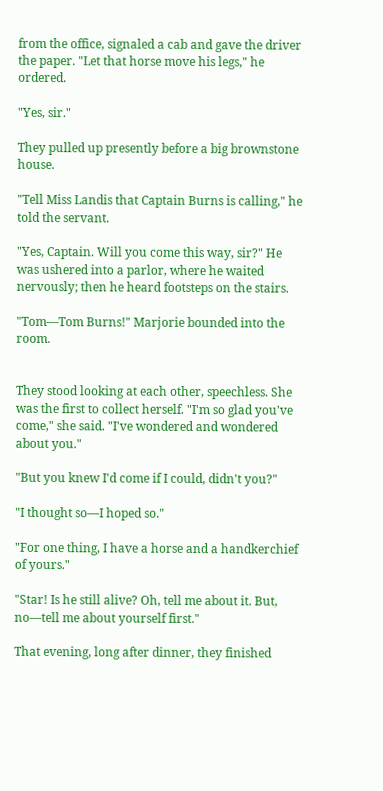from the office, signaled a cab and gave the driver the paper. "Let that horse move his legs," he ordered.

"Yes, sir."

They pulled up presently before a big brownstone house.

"Tell Miss Landis that Captain Burns is calling," he told the servant.

"Yes, Captain. Will you come this way, sir?" He was ushered into a parlor, where he waited nervously; then he heard footsteps on the stairs.

"Tom—Tom Burns!" Marjorie bounded into the room.


They stood looking at each other, speechless. She was the first to collect herself. "I'm so glad you've come," she said. "I've wondered and wondered about you."

"But you knew I'd come if I could, didn't you?"

"I thought so—I hoped so."

"For one thing, I have a horse and a handkerchief of yours."

"Star! Is he still alive? Oh, tell me about it. But, no—tell me about yourself first."

That evening, long after dinner, they finished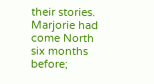their stories. Marjorie had come North six months before;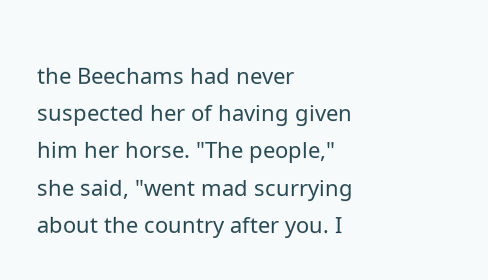the Beechams had never suspected her of having given him her horse. "The people," she said, "went mad scurrying about the country after you. I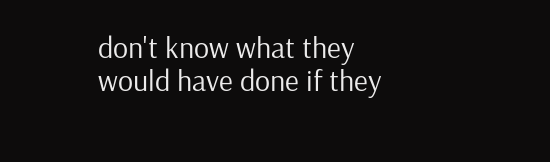don't know what they would have done if they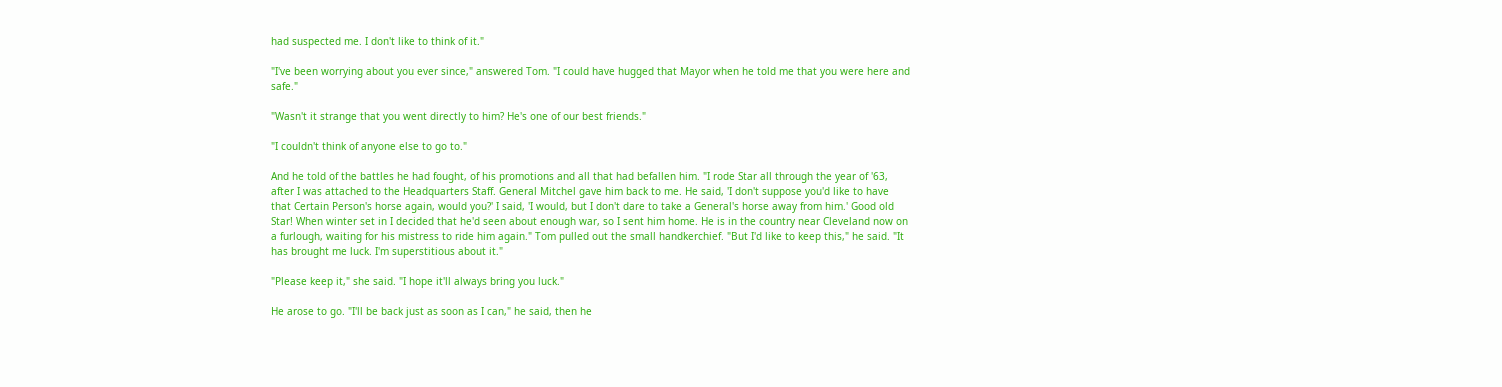had suspected me. I don't like to think of it."

"I've been worrying about you ever since," answered Tom. "I could have hugged that Mayor when he told me that you were here and safe."

"Wasn't it strange that you went directly to him? He's one of our best friends."

"I couldn't think of anyone else to go to."

And he told of the battles he had fought, of his promotions and all that had befallen him. "I rode Star all through the year of '63, after I was attached to the Headquarters Staff. General Mitchel gave him back to me. He said, 'I don't suppose you'd like to have that Certain Person's horse again, would you?' I said, 'I would, but I don't dare to take a General's horse away from him.' Good old Star! When winter set in I decided that he'd seen about enough war, so I sent him home. He is in the country near Cleveland now on a furlough, waiting for his mistress to ride him again." Tom pulled out the small handkerchief. "But I'd like to keep this," he said. "It has brought me luck. I'm superstitious about it."

"Please keep it," she said. "I hope it'll always bring you luck."

He arose to go. "I'll be back just as soon as I can," he said, then he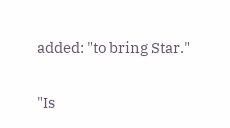added: "to bring Star."

"Is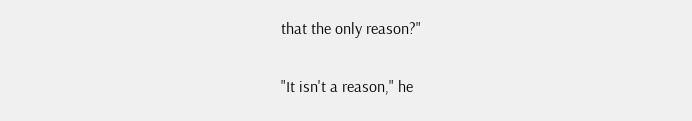that the only reason?"

"It isn't a reason," he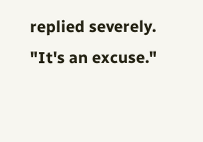replied severely. "It's an excuse."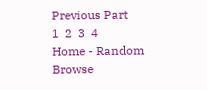Previous Part     1  2  3  4
Home - Random Browse